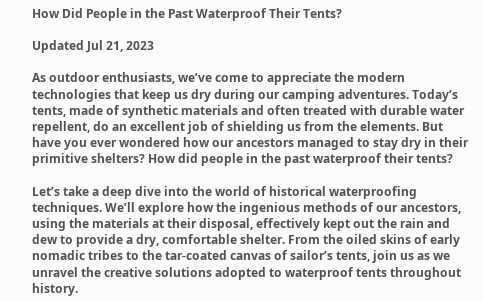How Did People in the Past Waterproof Their Tents?

Updated Jul 21, 2023

As outdoor enthusiasts, we’ve come to appreciate the modern technologies that keep us dry during our camping adventures. Today’s tents, made of synthetic materials and often treated with durable water repellent, do an excellent job of shielding us from the elements. But have you ever wondered how our ancestors managed to stay dry in their primitive shelters? How did people in the past waterproof their tents?

Let’s take a deep dive into the world of historical waterproofing techniques. We’ll explore how the ingenious methods of our ancestors, using the materials at their disposal, effectively kept out the rain and dew to provide a dry, comfortable shelter. From the oiled skins of early nomadic tribes to the tar-coated canvas of sailor’s tents, join us as we unravel the creative solutions adopted to waterproof tents throughout history.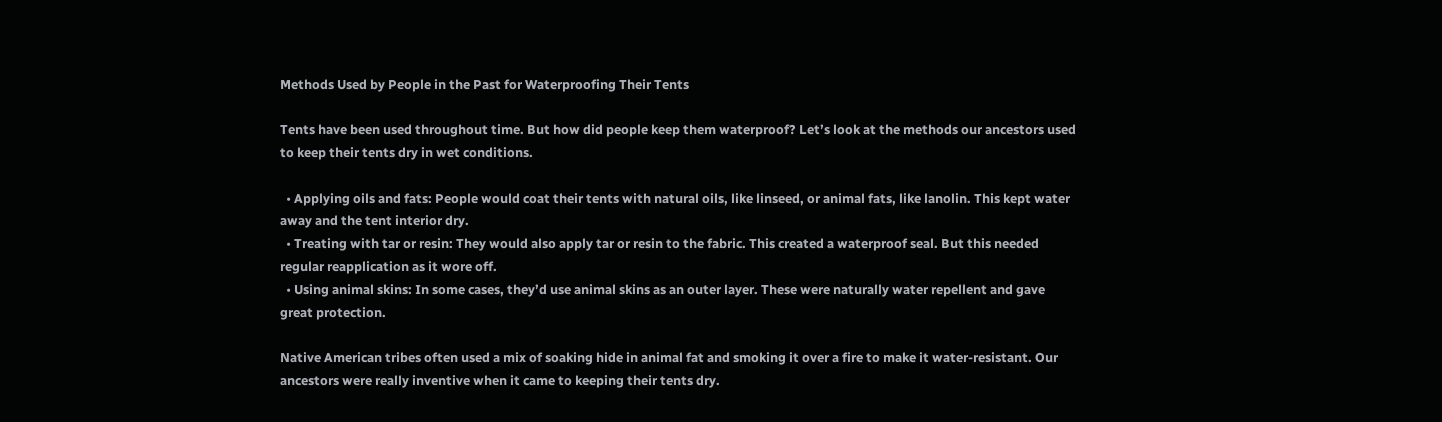Methods Used by People in the Past for Waterproofing Their Tents

Tents have been used throughout time. But how did people keep them waterproof? Let’s look at the methods our ancestors used to keep their tents dry in wet conditions.

  • Applying oils and fats: People would coat their tents with natural oils, like linseed, or animal fats, like lanolin. This kept water away and the tent interior dry.
  • Treating with tar or resin: They would also apply tar or resin to the fabric. This created a waterproof seal. But this needed regular reapplication as it wore off.
  • Using animal skins: In some cases, they’d use animal skins as an outer layer. These were naturally water repellent and gave great protection.

Native American tribes often used a mix of soaking hide in animal fat and smoking it over a fire to make it water-resistant. Our ancestors were really inventive when it came to keeping their tents dry.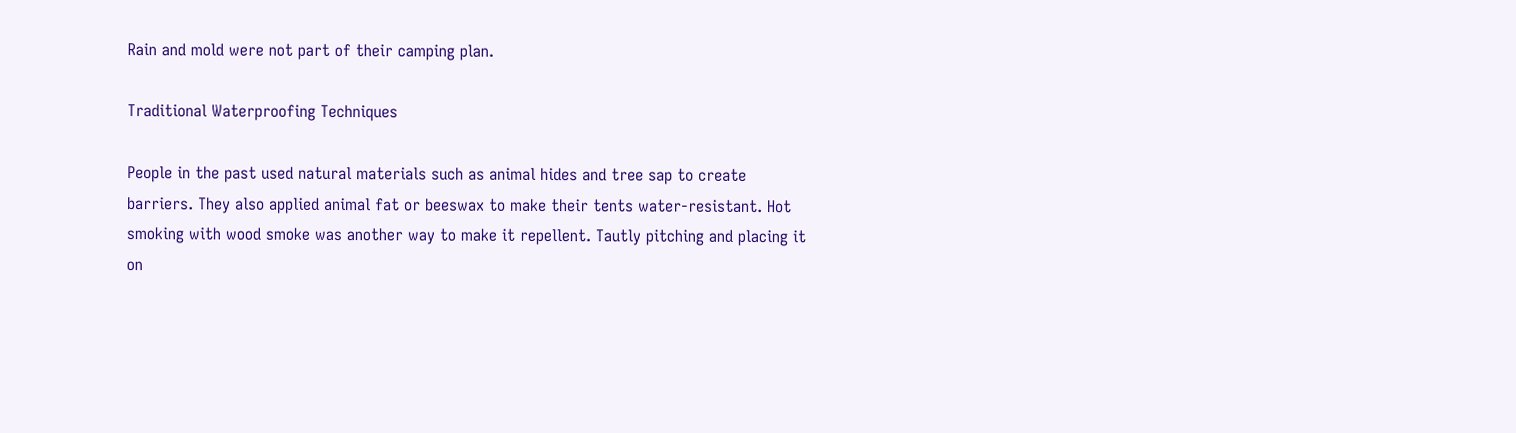Rain and mold were not part of their camping plan.

Traditional Waterproofing Techniques

People in the past used natural materials such as animal hides and tree sap to create barriers. They also applied animal fat or beeswax to make their tents water-resistant. Hot smoking with wood smoke was another way to make it repellent. Tautly pitching and placing it on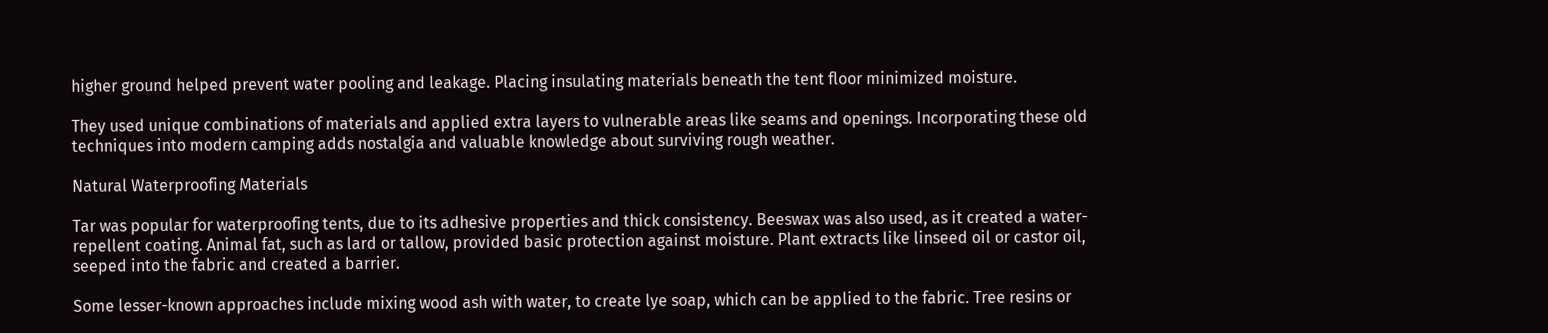higher ground helped prevent water pooling and leakage. Placing insulating materials beneath the tent floor minimized moisture.

They used unique combinations of materials and applied extra layers to vulnerable areas like seams and openings. Incorporating these old techniques into modern camping adds nostalgia and valuable knowledge about surviving rough weather.

Natural Waterproofing Materials

Tar was popular for waterproofing tents, due to its adhesive properties and thick consistency. Beeswax was also used, as it created a water-repellent coating. Animal fat, such as lard or tallow, provided basic protection against moisture. Plant extracts like linseed oil or castor oil, seeped into the fabric and created a barrier.

Some lesser-known approaches include mixing wood ash with water, to create lye soap, which can be applied to the fabric. Tree resins or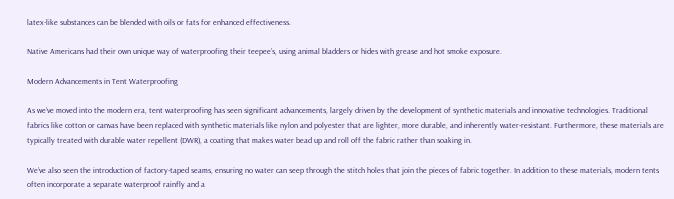latex-like substances can be blended with oils or fats for enhanced effectiveness.

Native Americans had their own unique way of waterproofing their teepee’s, using animal bladders or hides with grease and hot smoke exposure.

Modern Advancements in Tent Waterproofing

As we’ve moved into the modern era, tent waterproofing has seen significant advancements, largely driven by the development of synthetic materials and innovative technologies. Traditional fabrics like cotton or canvas have been replaced with synthetic materials like nylon and polyester that are lighter, more durable, and inherently water-resistant. Furthermore, these materials are typically treated with durable water repellent (DWR), a coating that makes water bead up and roll off the fabric rather than soaking in.

We’ve also seen the introduction of factory-taped seams, ensuring no water can seep through the stitch holes that join the pieces of fabric together. In addition to these materials, modern tents often incorporate a separate waterproof rainfly and a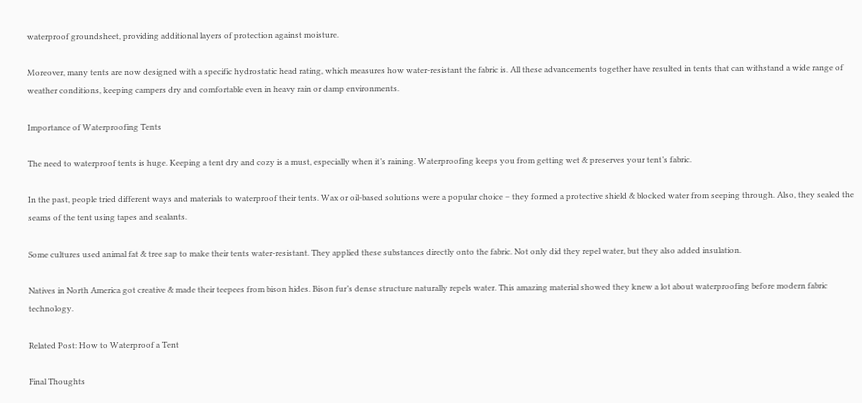waterproof groundsheet, providing additional layers of protection against moisture.

Moreover, many tents are now designed with a specific hydrostatic head rating, which measures how water-resistant the fabric is. All these advancements together have resulted in tents that can withstand a wide range of weather conditions, keeping campers dry and comfortable even in heavy rain or damp environments.

Importance of Waterproofing Tents

The need to waterproof tents is huge. Keeping a tent dry and cozy is a must, especially when it’s raining. Waterproofing keeps you from getting wet & preserves your tent’s fabric.

In the past, people tried different ways and materials to waterproof their tents. Wax or oil-based solutions were a popular choice – they formed a protective shield & blocked water from seeping through. Also, they sealed the seams of the tent using tapes and sealants.

Some cultures used animal fat & tree sap to make their tents water-resistant. They applied these substances directly onto the fabric. Not only did they repel water, but they also added insulation.

Natives in North America got creative & made their teepees from bison hides. Bison fur’s dense structure naturally repels water. This amazing material showed they knew a lot about waterproofing before modern fabric technology.

Related Post: How to Waterproof a Tent

Final Thoughts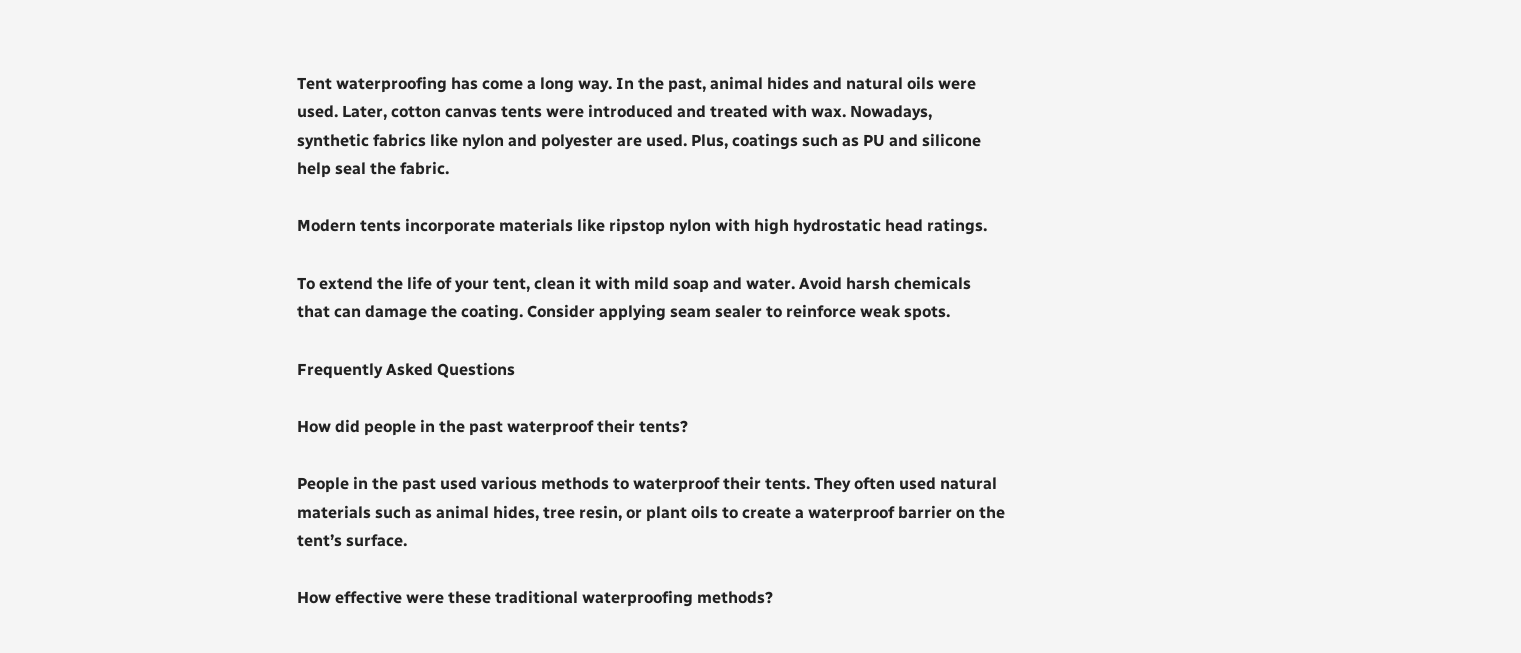Tent waterproofing has come a long way. In the past, animal hides and natural oils were used. Later, cotton canvas tents were introduced and treated with wax. Nowadays, synthetic fabrics like nylon and polyester are used. Plus, coatings such as PU and silicone help seal the fabric.

Modern tents incorporate materials like ripstop nylon with high hydrostatic head ratings.

To extend the life of your tent, clean it with mild soap and water. Avoid harsh chemicals that can damage the coating. Consider applying seam sealer to reinforce weak spots.

Frequently Asked Questions

How did people in the past waterproof their tents?

People in the past used various methods to waterproof their tents. They often used natural materials such as animal hides, tree resin, or plant oils to create a waterproof barrier on the tent’s surface.

How effective were these traditional waterproofing methods?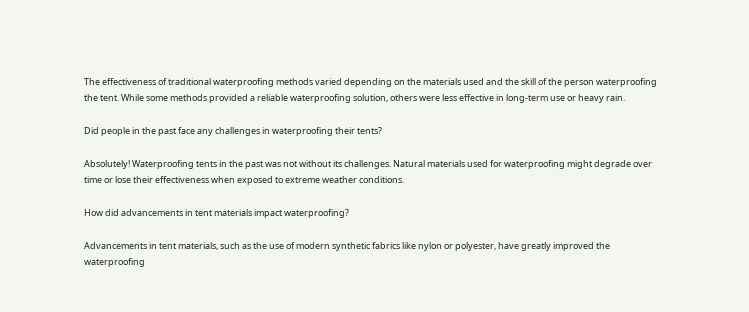The effectiveness of traditional waterproofing methods varied depending on the materials used and the skill of the person waterproofing the tent. While some methods provided a reliable waterproofing solution, others were less effective in long-term use or heavy rain.

Did people in the past face any challenges in waterproofing their tents?

Absolutely! Waterproofing tents in the past was not without its challenges. Natural materials used for waterproofing might degrade over time or lose their effectiveness when exposed to extreme weather conditions.

How did advancements in tent materials impact waterproofing?

Advancements in tent materials, such as the use of modern synthetic fabrics like nylon or polyester, have greatly improved the waterproofing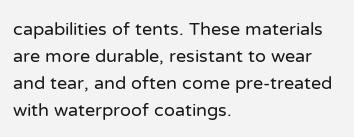capabilities of tents. These materials are more durable, resistant to wear and tear, and often come pre-treated with waterproof coatings.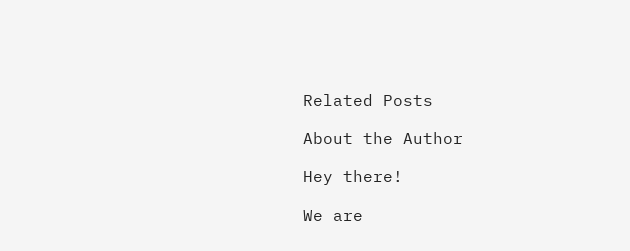Related Posts

About the Author

Hey there!

We are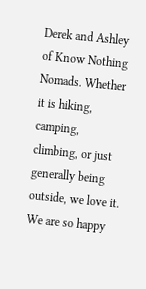Derek and Ashley of Know Nothing Nomads. Whether it is hiking, camping, climbing, or just generally being outside, we love it. We are so happy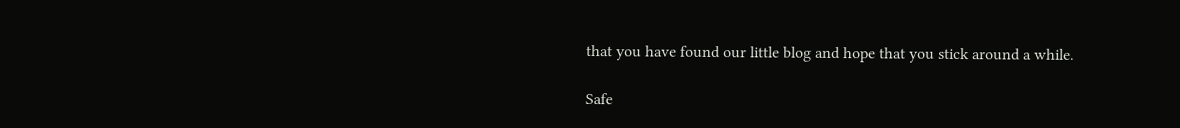that you have found our little blog and hope that you stick around a while.

Safe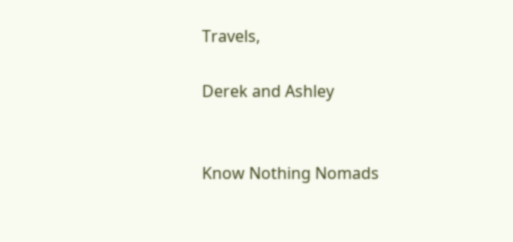Travels,

Derek and Ashley


Know Nothing Nomads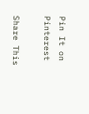Pin It on Pinterest

Share This